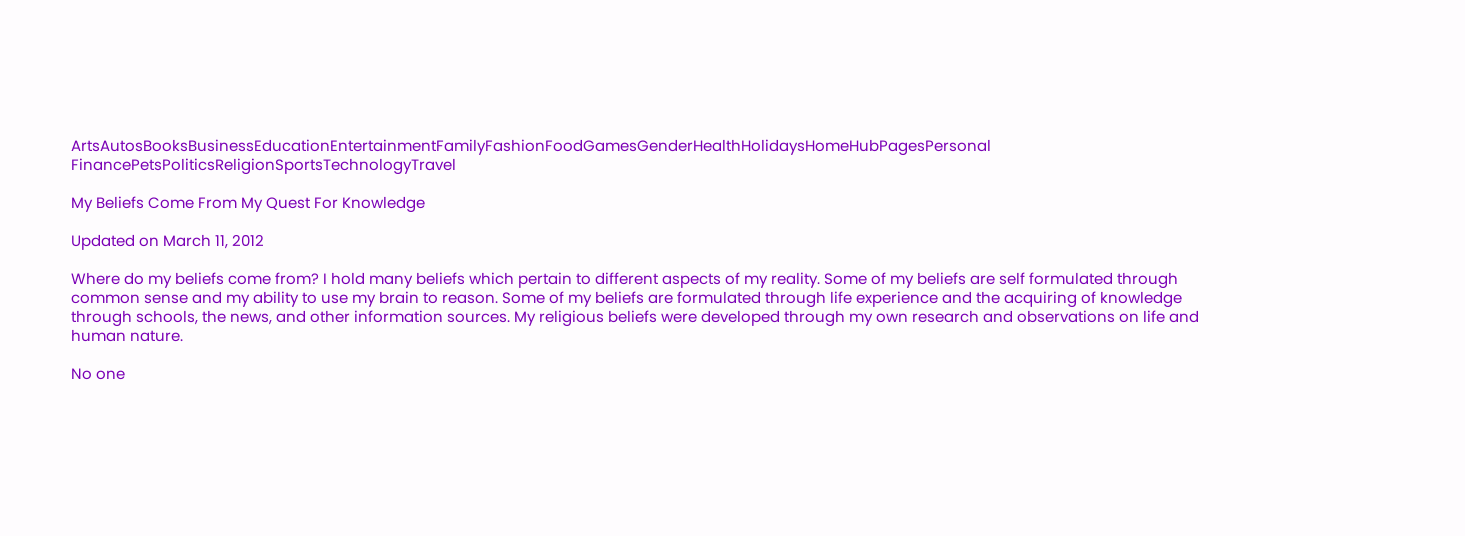ArtsAutosBooksBusinessEducationEntertainmentFamilyFashionFoodGamesGenderHealthHolidaysHomeHubPagesPersonal FinancePetsPoliticsReligionSportsTechnologyTravel

My Beliefs Come From My Quest For Knowledge

Updated on March 11, 2012

Where do my beliefs come from? I hold many beliefs which pertain to different aspects of my reality. Some of my beliefs are self formulated through common sense and my ability to use my brain to reason. Some of my beliefs are formulated through life experience and the acquiring of knowledge through schools, the news, and other information sources. My religious beliefs were developed through my own research and observations on life and human nature.

No one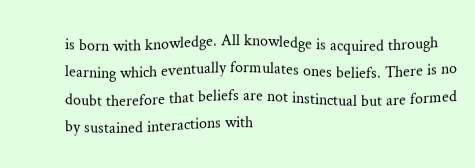is born with knowledge. All knowledge is acquired through learning which eventually formulates ones beliefs. There is no doubt therefore that beliefs are not instinctual but are formed by sustained interactions with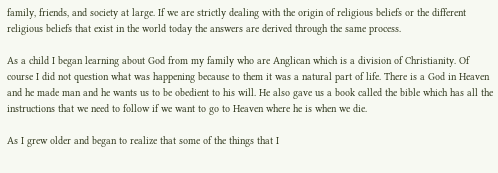family, friends, and society at large. If we are strictly dealing with the origin of religious beliefs or the different religious beliefs that exist in the world today the answers are derived through the same process.

As a child I began learning about God from my family who are Anglican which is a division of Christianity. Of course I did not question what was happening because to them it was a natural part of life. There is a God in Heaven and he made man and he wants us to be obedient to his will. He also gave us a book called the bible which has all the instructions that we need to follow if we want to go to Heaven where he is when we die.

As I grew older and began to realize that some of the things that I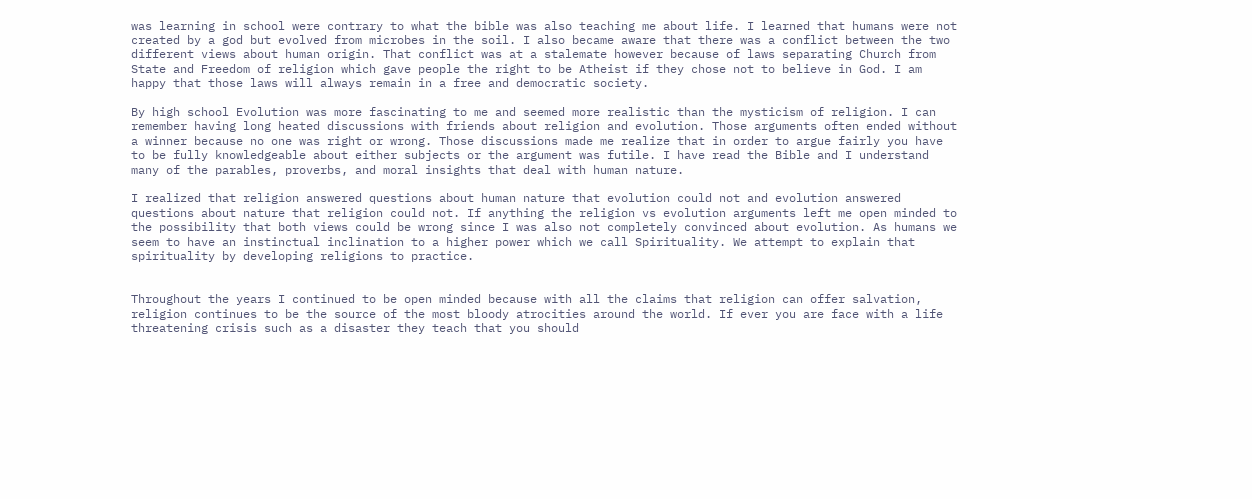was learning in school were contrary to what the bible was also teaching me about life. I learned that humans were not created by a god but evolved from microbes in the soil. I also became aware that there was a conflict between the two different views about human origin. That conflict was at a stalemate however because of laws separating Church from State and Freedom of religion which gave people the right to be Atheist if they chose not to believe in God. I am happy that those laws will always remain in a free and democratic society.

By high school Evolution was more fascinating to me and seemed more realistic than the mysticism of religion. I can remember having long heated discussions with friends about religion and evolution. Those arguments often ended without a winner because no one was right or wrong. Those discussions made me realize that in order to argue fairly you have to be fully knowledgeable about either subjects or the argument was futile. I have read the Bible and I understand many of the parables, proverbs, and moral insights that deal with human nature.

I realized that religion answered questions about human nature that evolution could not and evolution answered questions about nature that religion could not. If anything the religion vs evolution arguments left me open minded to the possibility that both views could be wrong since I was also not completely convinced about evolution. As humans we seem to have an instinctual inclination to a higher power which we call Spirituality. We attempt to explain that spirituality by developing religions to practice.


Throughout the years I continued to be open minded because with all the claims that religion can offer salvation, religion continues to be the source of the most bloody atrocities around the world. If ever you are face with a life threatening crisis such as a disaster they teach that you should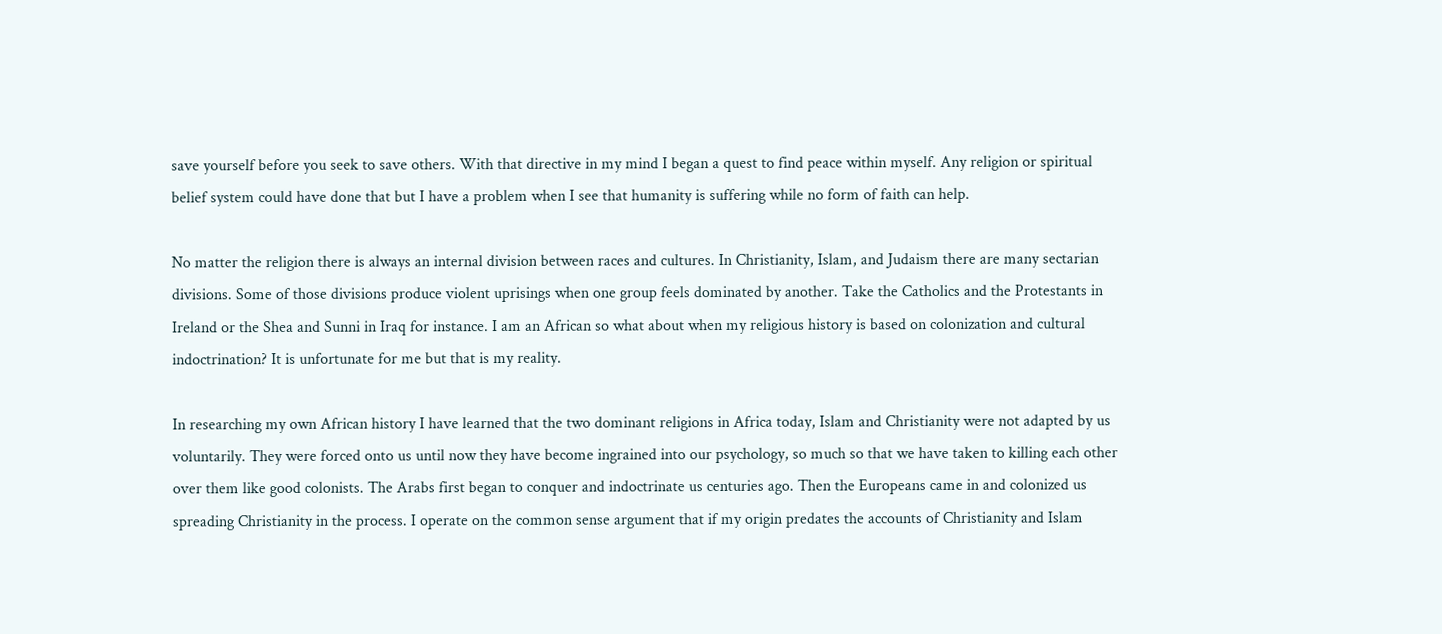save yourself before you seek to save others. With that directive in my mind I began a quest to find peace within myself. Any religion or spiritual belief system could have done that but I have a problem when I see that humanity is suffering while no form of faith can help.

No matter the religion there is always an internal division between races and cultures. In Christianity, Islam, and Judaism there are many sectarian divisions. Some of those divisions produce violent uprisings when one group feels dominated by another. Take the Catholics and the Protestants in Ireland or the Shea and Sunni in Iraq for instance. I am an African so what about when my religious history is based on colonization and cultural indoctrination? It is unfortunate for me but that is my reality.

In researching my own African history I have learned that the two dominant religions in Africa today, Islam and Christianity were not adapted by us voluntarily. They were forced onto us until now they have become ingrained into our psychology, so much so that we have taken to killing each other over them like good colonists. The Arabs first began to conquer and indoctrinate us centuries ago. Then the Europeans came in and colonized us spreading Christianity in the process. I operate on the common sense argument that if my origin predates the accounts of Christianity and Islam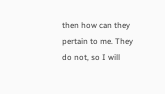then how can they pertain to me. They do not, so I will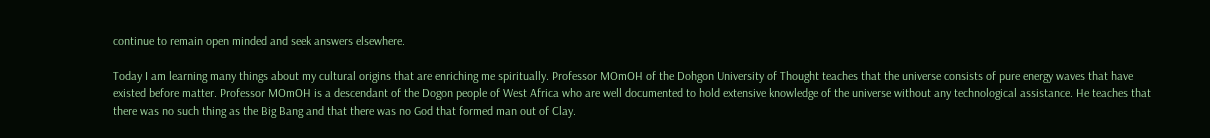continue to remain open minded and seek answers elsewhere.

Today I am learning many things about my cultural origins that are enriching me spiritually. Professor MOmOH of the Dohgon University of Thought teaches that the universe consists of pure energy waves that have existed before matter. Professor MOmOH is a descendant of the Dogon people of West Africa who are well documented to hold extensive knowledge of the universe without any technological assistance. He teaches that there was no such thing as the Big Bang and that there was no God that formed man out of Clay.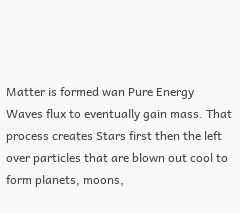Matter is formed wan Pure Energy Waves flux to eventually gain mass. That process creates Stars first then the left over particles that are blown out cool to form planets, moons,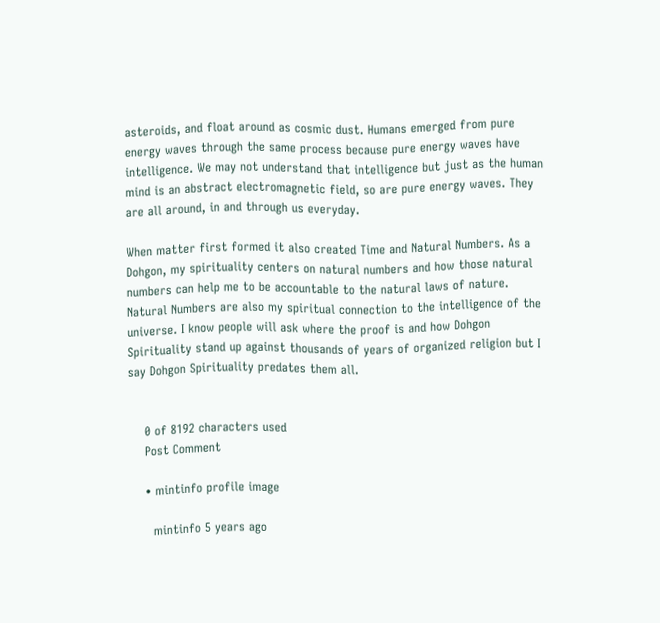asteroids, and float around as cosmic dust. Humans emerged from pure energy waves through the same process because pure energy waves have intelligence. We may not understand that intelligence but just as the human mind is an abstract electromagnetic field, so are pure energy waves. They are all around, in and through us everyday.

When matter first formed it also created Time and Natural Numbers. As a Dohgon, my spirituality centers on natural numbers and how those natural numbers can help me to be accountable to the natural laws of nature. Natural Numbers are also my spiritual connection to the intelligence of the universe. I know people will ask where the proof is and how Dohgon Spirituality stand up against thousands of years of organized religion but I say Dohgon Spirituality predates them all.


    0 of 8192 characters used
    Post Comment

    • mintinfo profile image

      mintinfo 5 years ago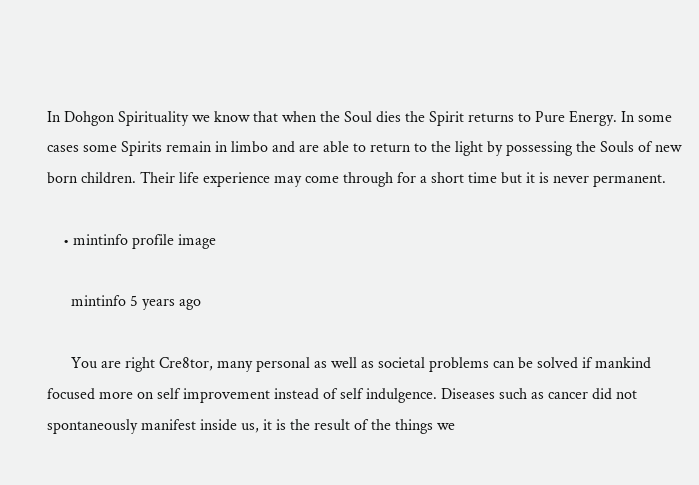In Dohgon Spirituality we know that when the Soul dies the Spirit returns to Pure Energy. In some cases some Spirits remain in limbo and are able to return to the light by possessing the Souls of new born children. Their life experience may come through for a short time but it is never permanent.

    • mintinfo profile image

      mintinfo 5 years ago

      You are right Cre8tor, many personal as well as societal problems can be solved if mankind focused more on self improvement instead of self indulgence. Diseases such as cancer did not spontaneously manifest inside us, it is the result of the things we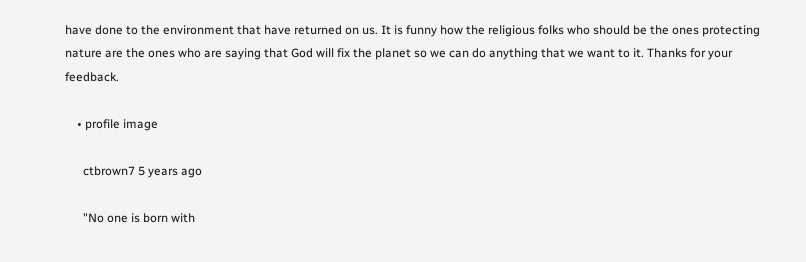have done to the environment that have returned on us. It is funny how the religious folks who should be the ones protecting nature are the ones who are saying that God will fix the planet so we can do anything that we want to it. Thanks for your feedback.

    • profile image

      ctbrown7 5 years ago

      "No one is born with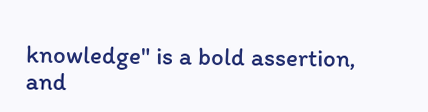knowledge" is a bold assertion, and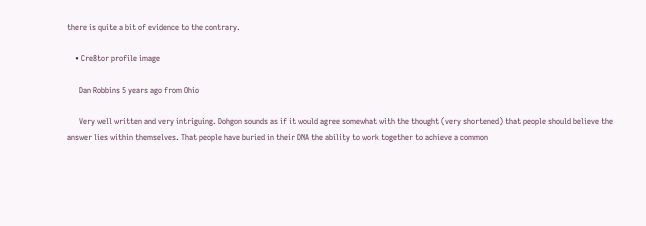there is quite a bit of evidence to the contrary.

    • Cre8tor profile image

      Dan Robbins 5 years ago from Ohio

      Very well written and very intriguing. Dohgon sounds as if it would agree somewhat with the thought (very shortened) that people should believe the answer lies within themselves. That people have buried in their DNA the ability to work together to achieve a common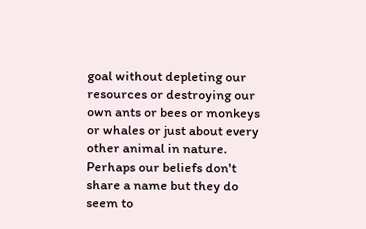goal without depleting our resources or destroying our own ants or bees or monkeys or whales or just about every other animal in nature. Perhaps our beliefs don't share a name but they do seem to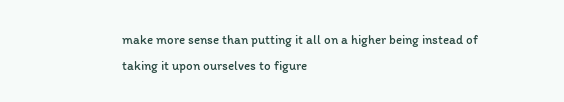make more sense than putting it all on a higher being instead of taking it upon ourselves to figure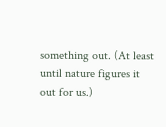something out. (At least until nature figures it out for us.)